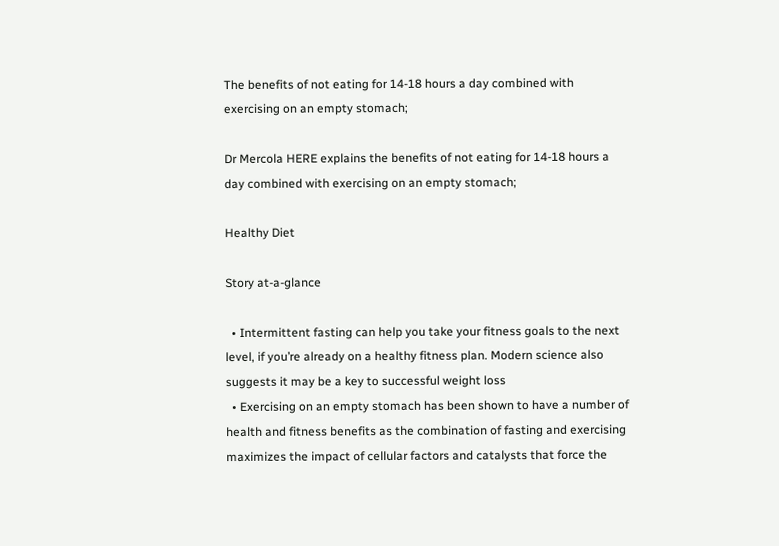The benefits of not eating for 14-18 hours a day combined with exercising on an empty stomach;

Dr Mercola HERE explains the benefits of not eating for 14-18 hours a day combined with exercising on an empty stomach;

Healthy Diet

Story at-a-glance

  • Intermittent fasting can help you take your fitness goals to the next level, if you’re already on a healthy fitness plan. Modern science also suggests it may be a key to successful weight loss
  • Exercising on an empty stomach has been shown to have a number of health and fitness benefits as the combination of fasting and exercising maximizes the impact of cellular factors and catalysts that force the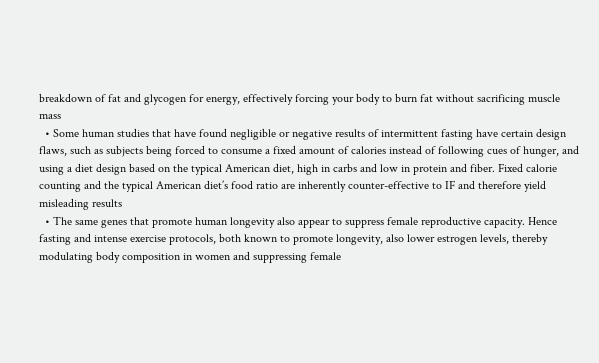breakdown of fat and glycogen for energy, effectively forcing your body to burn fat without sacrificing muscle mass
  • Some human studies that have found negligible or negative results of intermittent fasting have certain design flaws, such as subjects being forced to consume a fixed amount of calories instead of following cues of hunger, and using a diet design based on the typical American diet, high in carbs and low in protein and fiber. Fixed calorie counting and the typical American diet’s food ratio are inherently counter-effective to IF and therefore yield misleading results
  • The same genes that promote human longevity also appear to suppress female reproductive capacity. Hence fasting and intense exercise protocols, both known to promote longevity, also lower estrogen levels, thereby modulating body composition in women and suppressing female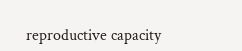reproductive capacity